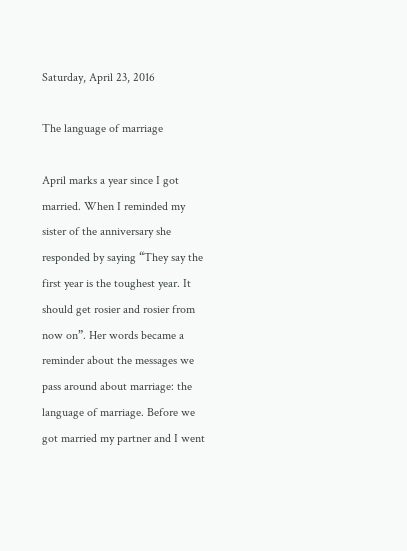Saturday, April 23, 2016

The language of marriage

April marks a year since I got married. When I reminded my sister of the anniversary she responded by saying “They say the first year is the toughest year. It should get rosier and rosier from now on”. Her words became a reminder about the messages we pass around about marriage: the language of marriage. Before we got married my partner and I went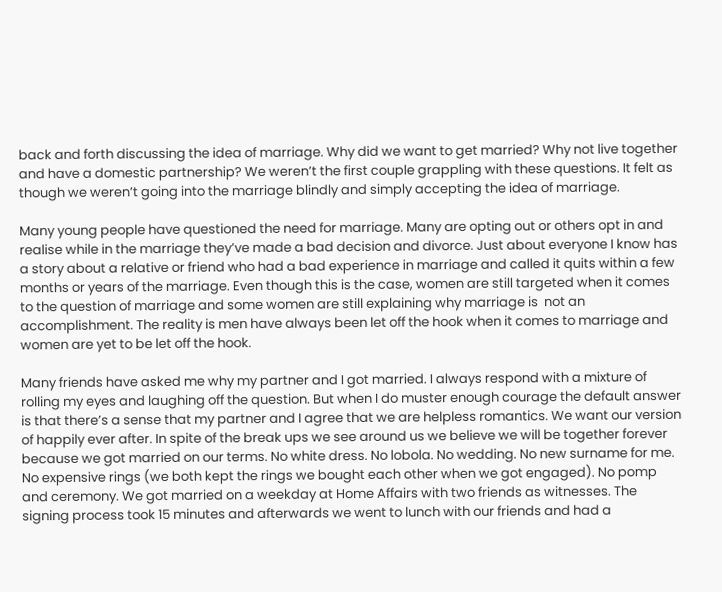back and forth discussing the idea of marriage. Why did we want to get married? Why not live together and have a domestic partnership? We weren’t the first couple grappling with these questions. It felt as though we weren’t going into the marriage blindly and simply accepting the idea of marriage.

Many young people have questioned the need for marriage. Many are opting out or others opt in and realise while in the marriage they’ve made a bad decision and divorce. Just about everyone I know has a story about a relative or friend who had a bad experience in marriage and called it quits within a few months or years of the marriage. Even though this is the case, women are still targeted when it comes to the question of marriage and some women are still explaining why marriage is  not an accomplishment. The reality is men have always been let off the hook when it comes to marriage and women are yet to be let off the hook.

Many friends have asked me why my partner and I got married. I always respond with a mixture of rolling my eyes and laughing off the question. But when I do muster enough courage the default answer is that there’s a sense that my partner and I agree that we are helpless romantics. We want our version of happily ever after. In spite of the break ups we see around us we believe we will be together forever because we got married on our terms. No white dress. No lobola. No wedding. No new surname for me. No expensive rings (we both kept the rings we bought each other when we got engaged). No pomp and ceremony. We got married on a weekday at Home Affairs with two friends as witnesses. The signing process took 15 minutes and afterwards we went to lunch with our friends and had a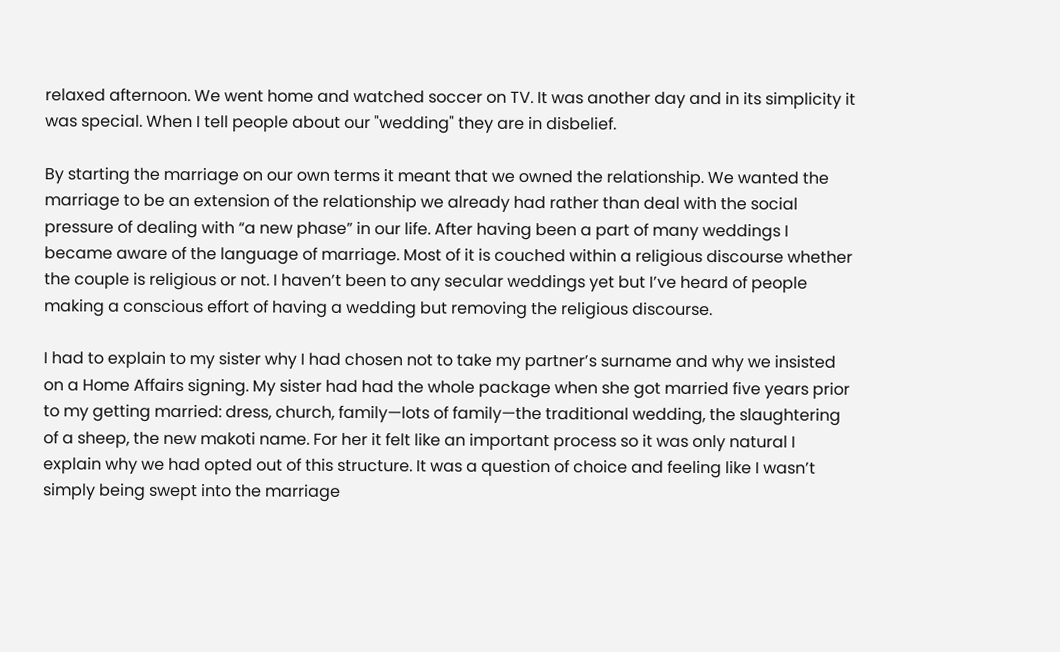relaxed afternoon. We went home and watched soccer on TV. It was another day and in its simplicity it was special. When I tell people about our "wedding" they are in disbelief.

By starting the marriage on our own terms it meant that we owned the relationship. We wanted the marriage to be an extension of the relationship we already had rather than deal with the social pressure of dealing with “a new phase” in our life. After having been a part of many weddings I became aware of the language of marriage. Most of it is couched within a religious discourse whether the couple is religious or not. I haven’t been to any secular weddings yet but I’ve heard of people making a conscious effort of having a wedding but removing the religious discourse.

I had to explain to my sister why I had chosen not to take my partner’s surname and why we insisted on a Home Affairs signing. My sister had had the whole package when she got married five years prior to my getting married: dress, church, family—lots of family—the traditional wedding, the slaughtering of a sheep, the new makoti name. For her it felt like an important process so it was only natural I explain why we had opted out of this structure. It was a question of choice and feeling like I wasn’t simply being swept into the marriage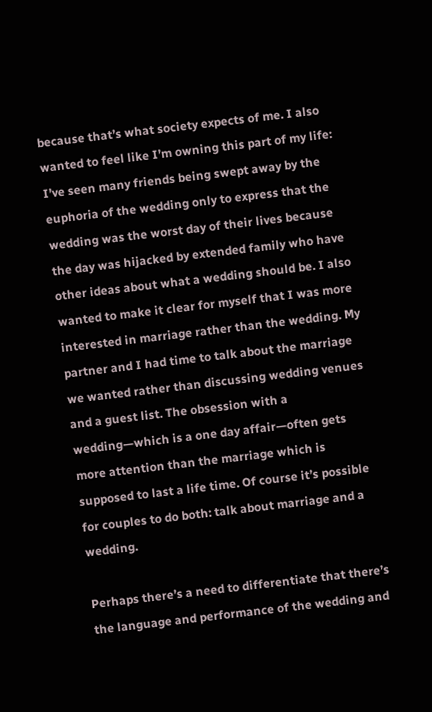because that’s what society expects of me. I also wanted to feel like I’m owning this part of my life: I’ve seen many friends being swept away by the euphoria of the wedding only to express that the wedding was the worst day of their lives because the day was hijacked by extended family who have other ideas about what a wedding should be. I also wanted to make it clear for myself that I was more interested in marriage rather than the wedding. My partner and I had time to talk about the marriage we wanted rather than discussing wedding venues and a guest list. The obsession with a wedding—which is a one day affair—often gets more attention than the marriage which is supposed to last a life time. Of course it’s possible for couples to do both: talk about marriage and a wedding.

Perhaps there’s a need to differentiate that there’s the language and performance of the wedding and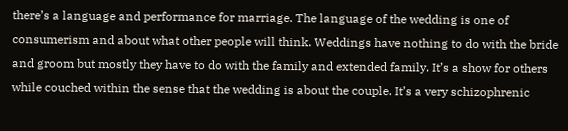there’s a language and performance for marriage. The language of the wedding is one of consumerism and about what other people will think. Weddings have nothing to do with the bride and groom but mostly they have to do with the family and extended family. It’s a show for others while couched within the sense that the wedding is about the couple. It’s a very schizophrenic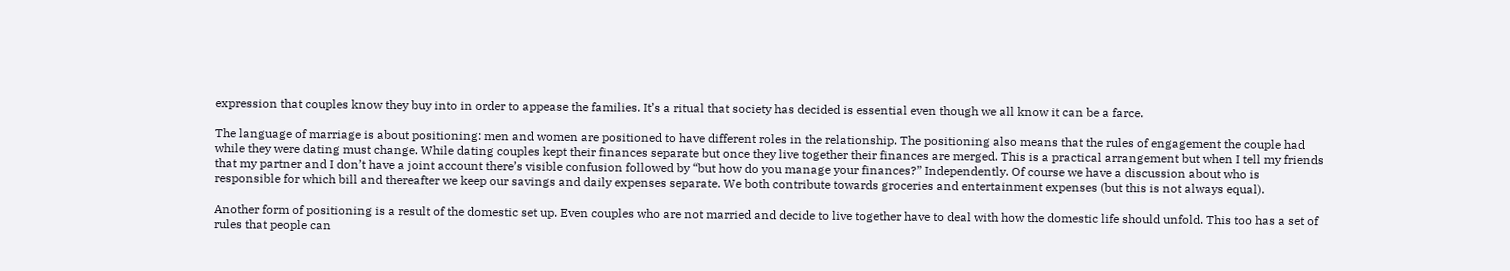expression that couples know they buy into in order to appease the families. It’s a ritual that society has decided is essential even though we all know it can be a farce.

The language of marriage is about positioning: men and women are positioned to have different roles in the relationship. The positioning also means that the rules of engagement the couple had while they were dating must change. While dating couples kept their finances separate but once they live together their finances are merged. This is a practical arrangement but when I tell my friends that my partner and I don’t have a joint account there’s visible confusion followed by “but how do you manage your finances?” Independently. Of course we have a discussion about who is responsible for which bill and thereafter we keep our savings and daily expenses separate. We both contribute towards groceries and entertainment expenses (but this is not always equal).

Another form of positioning is a result of the domestic set up. Even couples who are not married and decide to live together have to deal with how the domestic life should unfold. This too has a set of rules that people can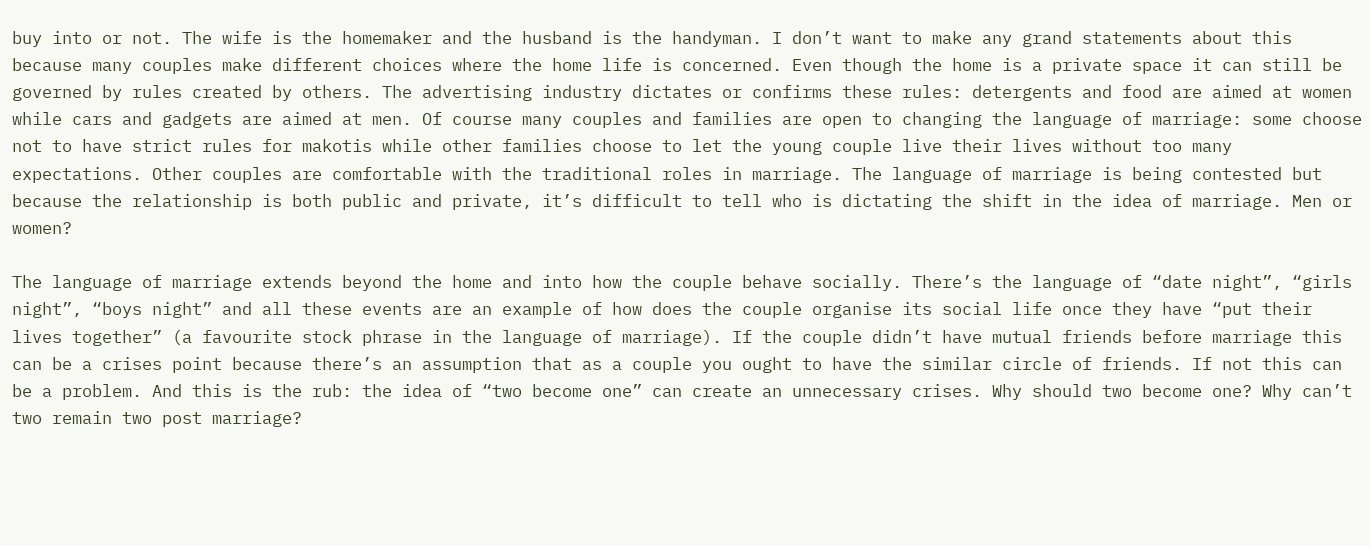buy into or not. The wife is the homemaker and the husband is the handyman. I don’t want to make any grand statements about this because many couples make different choices where the home life is concerned. Even though the home is a private space it can still be governed by rules created by others. The advertising industry dictates or confirms these rules: detergents and food are aimed at women while cars and gadgets are aimed at men. Of course many couples and families are open to changing the language of marriage: some choose not to have strict rules for makotis while other families choose to let the young couple live their lives without too many expectations. Other couples are comfortable with the traditional roles in marriage. The language of marriage is being contested but because the relationship is both public and private, it’s difficult to tell who is dictating the shift in the idea of marriage. Men or women?

The language of marriage extends beyond the home and into how the couple behave socially. There’s the language of “date night”, “girls night”, “boys night” and all these events are an example of how does the couple organise its social life once they have “put their lives together” (a favourite stock phrase in the language of marriage). If the couple didn’t have mutual friends before marriage this can be a crises point because there’s an assumption that as a couple you ought to have the similar circle of friends. If not this can be a problem. And this is the rub: the idea of “two become one” can create an unnecessary crises. Why should two become one? Why can’t two remain two post marriage?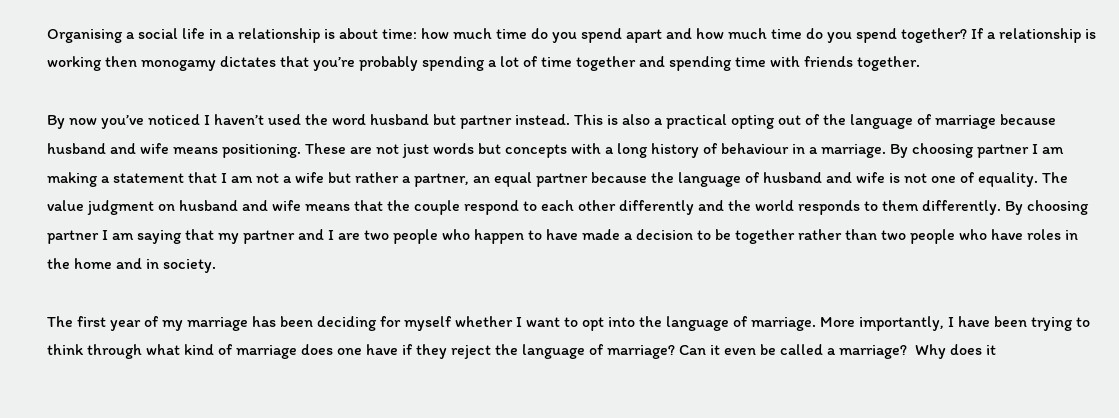Organising a social life in a relationship is about time: how much time do you spend apart and how much time do you spend together? If a relationship is working then monogamy dictates that you’re probably spending a lot of time together and spending time with friends together.

By now you’ve noticed I haven’t used the word husband but partner instead. This is also a practical opting out of the language of marriage because husband and wife means positioning. These are not just words but concepts with a long history of behaviour in a marriage. By choosing partner I am making a statement that I am not a wife but rather a partner, an equal partner because the language of husband and wife is not one of equality. The value judgment on husband and wife means that the couple respond to each other differently and the world responds to them differently. By choosing partner I am saying that my partner and I are two people who happen to have made a decision to be together rather than two people who have roles in the home and in society.

The first year of my marriage has been deciding for myself whether I want to opt into the language of marriage. More importantly, I have been trying to think through what kind of marriage does one have if they reject the language of marriage? Can it even be called a marriage?  Why does it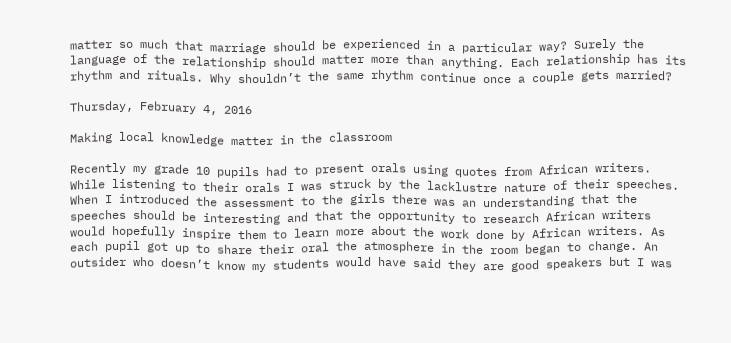matter so much that marriage should be experienced in a particular way? Surely the language of the relationship should matter more than anything. Each relationship has its rhythm and rituals. Why shouldn’t the same rhythm continue once a couple gets married?

Thursday, February 4, 2016

Making local knowledge matter in the classroom

Recently my grade 10 pupils had to present orals using quotes from African writers. While listening to their orals I was struck by the lacklustre nature of their speeches. When I introduced the assessment to the girls there was an understanding that the speeches should be interesting and that the opportunity to research African writers would hopefully inspire them to learn more about the work done by African writers. As each pupil got up to share their oral the atmosphere in the room began to change. An outsider who doesn’t know my students would have said they are good speakers but I was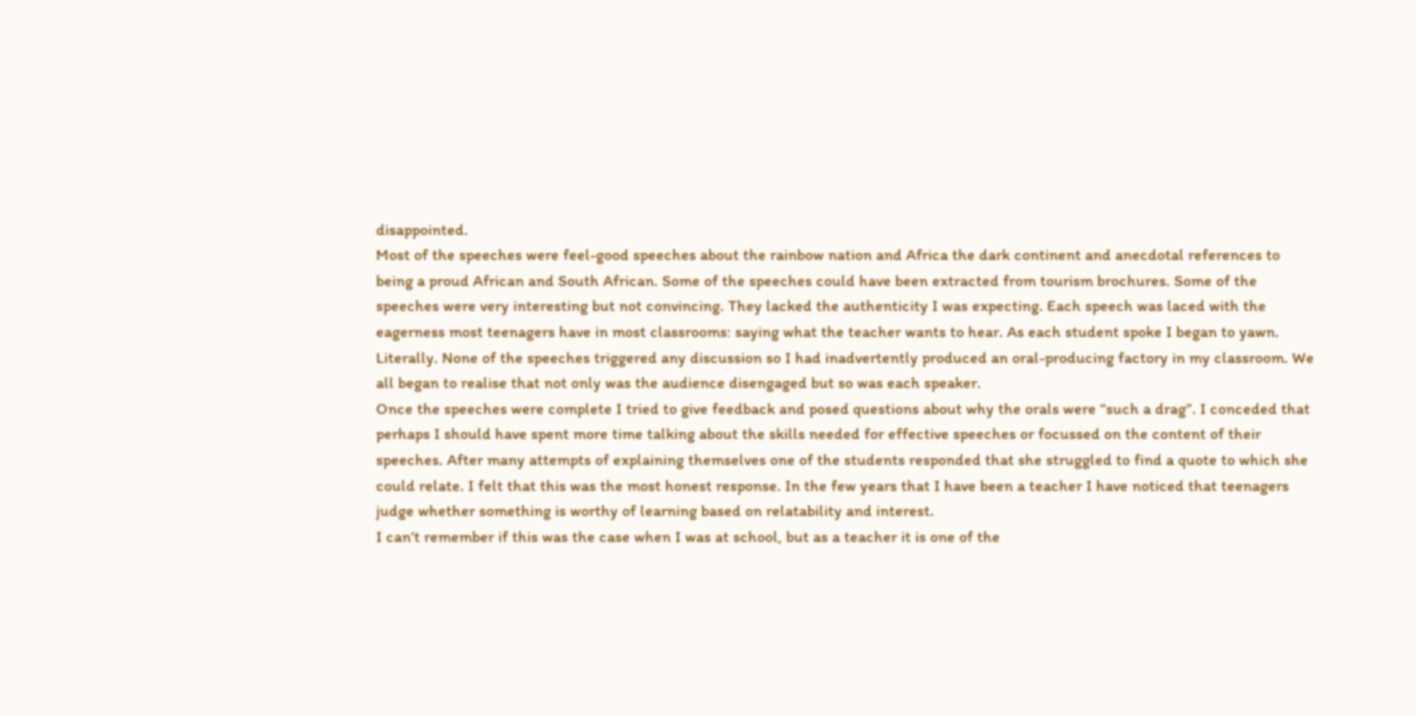disappointed.
Most of the speeches were feel-good speeches about the rainbow nation and Africa the dark continent and anecdotal references to being a proud African and South African. Some of the speeches could have been extracted from tourism brochures. Some of the speeches were very interesting but not convincing. They lacked the authenticity I was expecting. Each speech was laced with the eagerness most teenagers have in most classrooms: saying what the teacher wants to hear. As each student spoke I began to yawn. Literally. None of the speeches triggered any discussion so I had inadvertently produced an oral-producing factory in my classroom. We all began to realise that not only was the audience disengaged but so was each speaker.
Once the speeches were complete I tried to give feedback and posed questions about why the orals were “such a drag”. I conceded that perhaps I should have spent more time talking about the skills needed for effective speeches or focussed on the content of their speeches. After many attempts of explaining themselves one of the students responded that she struggled to find a quote to which she could relate. I felt that this was the most honest response. In the few years that I have been a teacher I have noticed that teenagers judge whether something is worthy of learning based on relatability and interest.
I can’t remember if this was the case when I was at school, but as a teacher it is one of the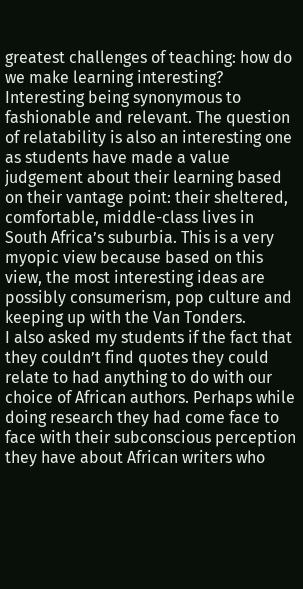greatest challenges of teaching: how do we make learning interesting? Interesting being synonymous to fashionable and relevant. The question of relatability is also an interesting one as students have made a value judgement about their learning based on their vantage point: their sheltered, comfortable, middle-class lives in South Africa’s suburbia. This is a very myopic view because based on this view, the most interesting ideas are possibly consumerism, pop culture and keeping up with the Van Tonders.
I also asked my students if the fact that they couldn’t find quotes they could relate to had anything to do with our choice of African authors. Perhaps while doing research they had come face to face with their subconscious perception they have about African writers who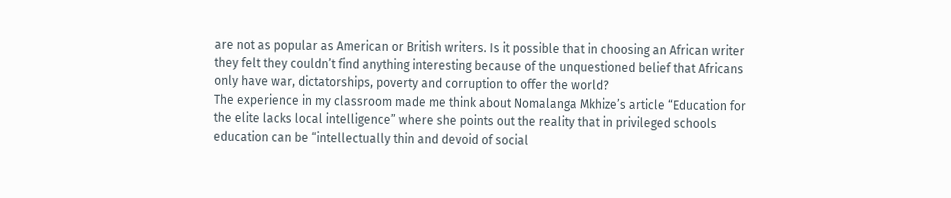are not as popular as American or British writers. Is it possible that in choosing an African writer they felt they couldn’t find anything interesting because of the unquestioned belief that Africans only have war, dictatorships, poverty and corruption to offer the world?
The experience in my classroom made me think about Nomalanga Mkhize’s article “Education for the elite lacks local intelligence” where she points out the reality that in privileged schools education can be “intellectually thin and devoid of social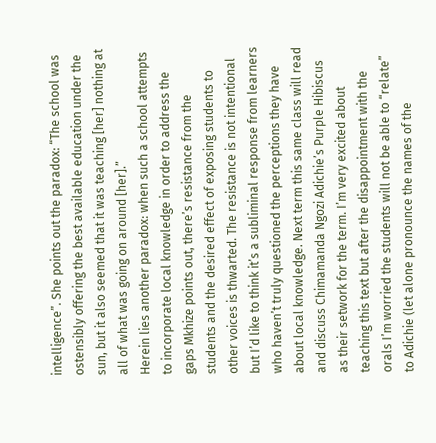intelligence”. She points out the paradox: “The school was ostensibly offering the best available education under the sun, but it also seemed that it was teaching [her] nothing at all of what was going on around [her].”
Herein lies another paradox: when such a school attempts to incorporate local knowledge in order to address the gaps Mkhize points out, there’s resistance from the students and the desired effect of exposing students to other voices is thwarted. The resistance is not intentional but I’d like to think it’s a subliminal response from learners who haven’t truly questioned the perceptions they have about local knowledge. Next term this same class will read and discuss Chimamanda Ngozi Adichie’s Purple Hibiscus as their setwork for the term. I’m very excited about teaching this text but after the disappointment with the orals I’m worried the students will not be able to “relate” to Adichie (let alone pronounce the names of the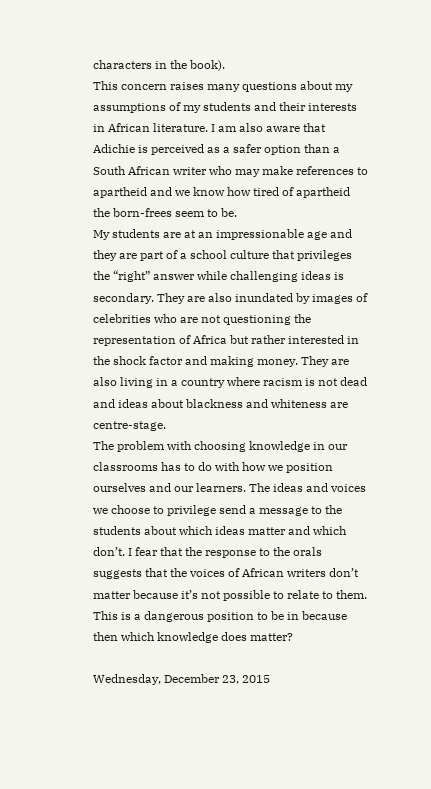characters in the book).
This concern raises many questions about my assumptions of my students and their interests in African literature. I am also aware that Adichie is perceived as a safer option than a South African writer who may make references to apartheid and we know how tired of apartheid the born-frees seem to be.
My students are at an impressionable age and they are part of a school culture that privileges the “right” answer while challenging ideas is secondary. They are also inundated by images of celebrities who are not questioning the representation of Africa but rather interested in the shock factor and making money. They are also living in a country where racism is not dead and ideas about blackness and whiteness are centre-stage.
The problem with choosing knowledge in our classrooms has to do with how we position ourselves and our learners. The ideas and voices we choose to privilege send a message to the students about which ideas matter and which don’t. I fear that the response to the orals suggests that the voices of African writers don’t matter because it’s not possible to relate to them. This is a dangerous position to be in because then which knowledge does matter?

Wednesday, December 23, 2015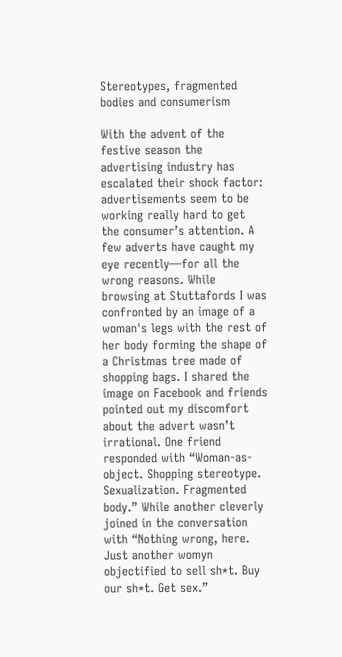Stereotypes, fragmented bodies and consumerism

With the advent of the festive season the advertising industry has escalated their shock factor: advertisements seem to be working really hard to get the consumer’s attention. A few adverts have caught my eye recently—for all the wrong reasons. While browsing at Stuttafords I was confronted by an image of a woman's legs with the rest of her body forming the shape of a Christmas tree made of shopping bags. I shared the image on Facebook and friends pointed out my discomfort about the advert wasn’t irrational. One friend responded with “Woman-as-object. Shopping stereotype. Sexualization. Fragmented body.” While another cleverly joined in the conversation with “Nothing wrong, here. Just another womyn objectified to sell sh*t. Buy our sh*t. Get sex.”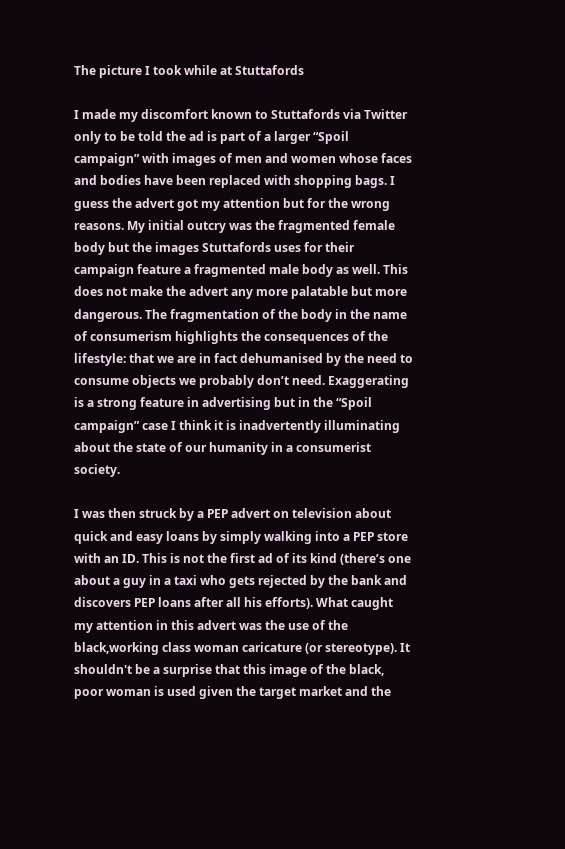The picture I took while at Stuttafords

I made my discomfort known to Stuttafords via Twitter only to be told the ad is part of a larger “Spoil campaign” with images of men and women whose faces and bodies have been replaced with shopping bags. I guess the advert got my attention but for the wrong reasons. My initial outcry was the fragmented female body but the images Stuttafords uses for their campaign feature a fragmented male body as well. This does not make the advert any more palatable but more dangerous. The fragmentation of the body in the name of consumerism highlights the consequences of the lifestyle: that we are in fact dehumanised by the need to consume objects we probably don’t need. Exaggerating is a strong feature in advertising but in the “Spoil campaign” case I think it is inadvertently illuminating about the state of our humanity in a consumerist society.

I was then struck by a PEP advert on television about quick and easy loans by simply walking into a PEP store with an ID. This is not the first ad of its kind (there’s one about a guy in a taxi who gets rejected by the bank and discovers PEP loans after all his efforts). What caught my attention in this advert was the use of the black,working class woman caricature (or stereotype). It shouldn't be a surprise that this image of the black, poor woman is used given the target market and the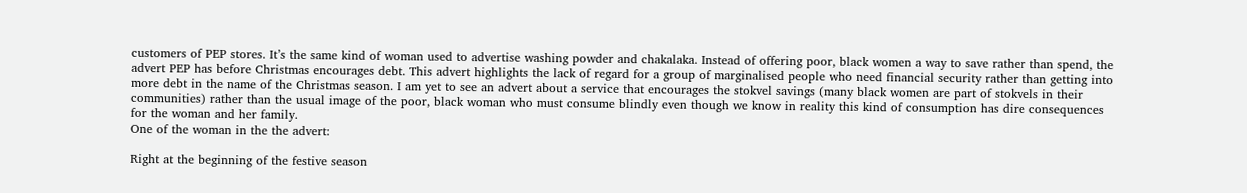customers of PEP stores. It’s the same kind of woman used to advertise washing powder and chakalaka. Instead of offering poor, black women a way to save rather than spend, the advert PEP has before Christmas encourages debt. This advert highlights the lack of regard for a group of marginalised people who need financial security rather than getting into more debt in the name of the Christmas season. I am yet to see an advert about a service that encourages the stokvel savings (many black women are part of stokvels in their communities) rather than the usual image of the poor, black woman who must consume blindly even though we know in reality this kind of consumption has dire consequences for the woman and her family.
One of the woman in the the advert:

Right at the beginning of the festive season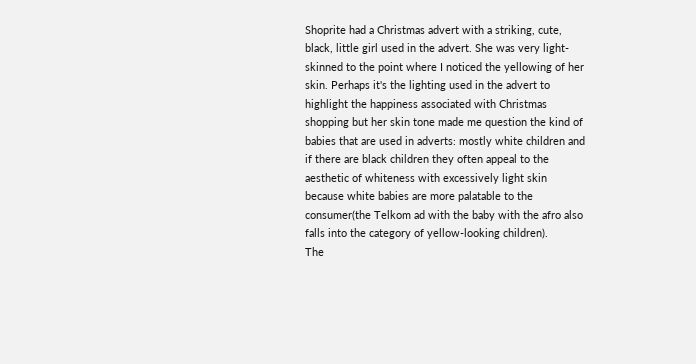Shoprite had a Christmas advert with a striking, cute, black, little girl used in the advert. She was very light-skinned to the point where I noticed the yellowing of her skin. Perhaps it's the lighting used in the advert to highlight the happiness associated with Christmas shopping but her skin tone made me question the kind of babies that are used in adverts: mostly white children and if there are black children they often appeal to the aesthetic of whiteness with excessively light skin because white babies are more palatable to the consumer(the Telkom ad with the baby with the afro also falls into the category of yellow-looking children).
The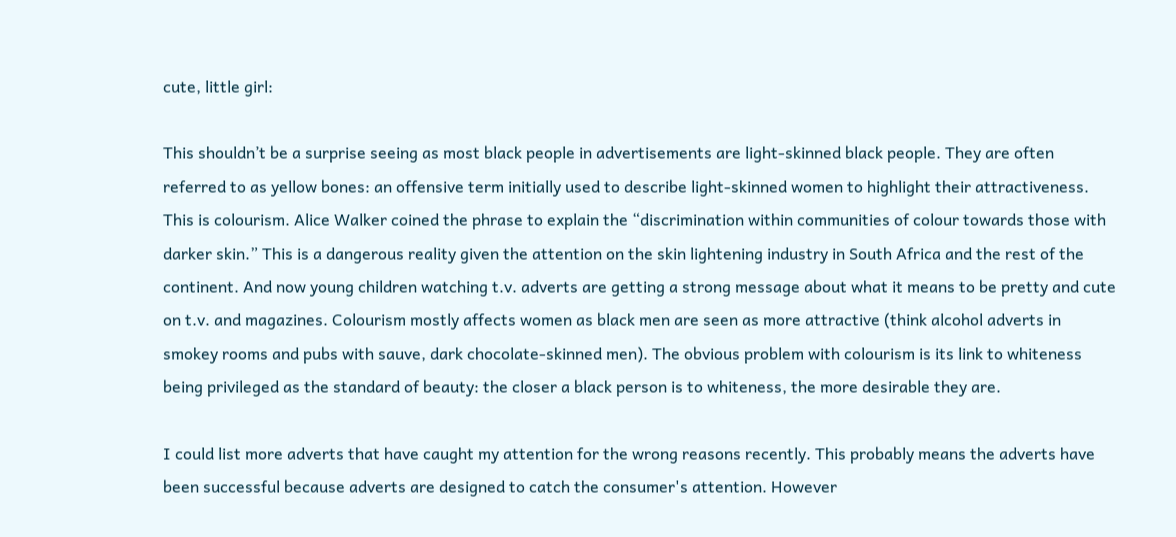cute, little girl:

This shouldn’t be a surprise seeing as most black people in advertisements are light-skinned black people. They are often referred to as yellow bones: an offensive term initially used to describe light-skinned women to highlight their attractiveness. This is colourism. Alice Walker coined the phrase to explain the “discrimination within communities of colour towards those with darker skin.” This is a dangerous reality given the attention on the skin lightening industry in South Africa and the rest of the continent. And now young children watching t.v. adverts are getting a strong message about what it means to be pretty and cute on t.v. and magazines. Colourism mostly affects women as black men are seen as more attractive (think alcohol adverts in smokey rooms and pubs with sauve, dark chocolate-skinned men). The obvious problem with colourism is its link to whiteness being privileged as the standard of beauty: the closer a black person is to whiteness, the more desirable they are.

I could list more adverts that have caught my attention for the wrong reasons recently. This probably means the adverts have been successful because adverts are designed to catch the consumer's attention. However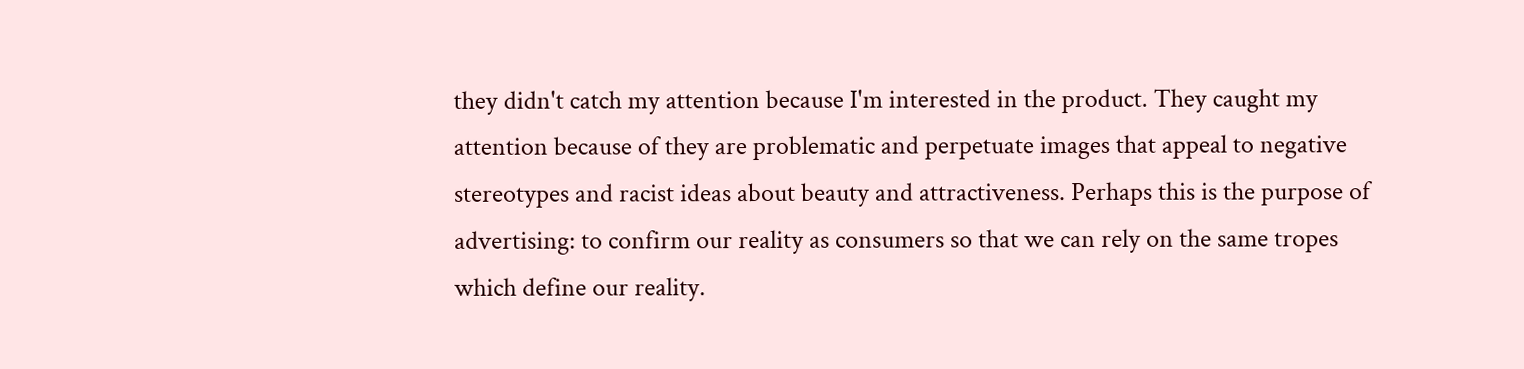they didn't catch my attention because I'm interested in the product. They caught my attention because of they are problematic and perpetuate images that appeal to negative stereotypes and racist ideas about beauty and attractiveness. Perhaps this is the purpose of advertising: to confirm our reality as consumers so that we can rely on the same tropes which define our reality.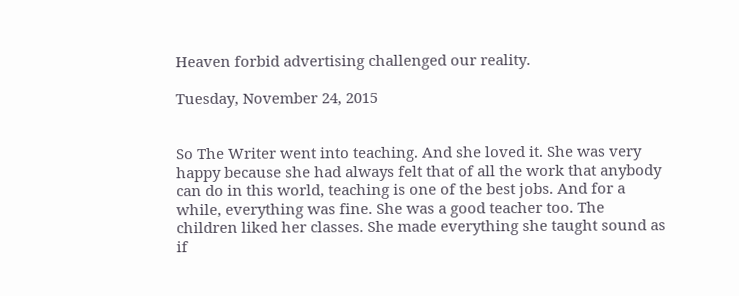Heaven forbid advertising challenged our reality.

Tuesday, November 24, 2015


So The Writer went into teaching. And she loved it. She was very happy because she had always felt that of all the work that anybody can do in this world, teaching is one of the best jobs. And for a while, everything was fine. She was a good teacher too. The children liked her classes. She made everything she taught sound as if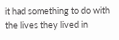it had something to do with the lives they lived in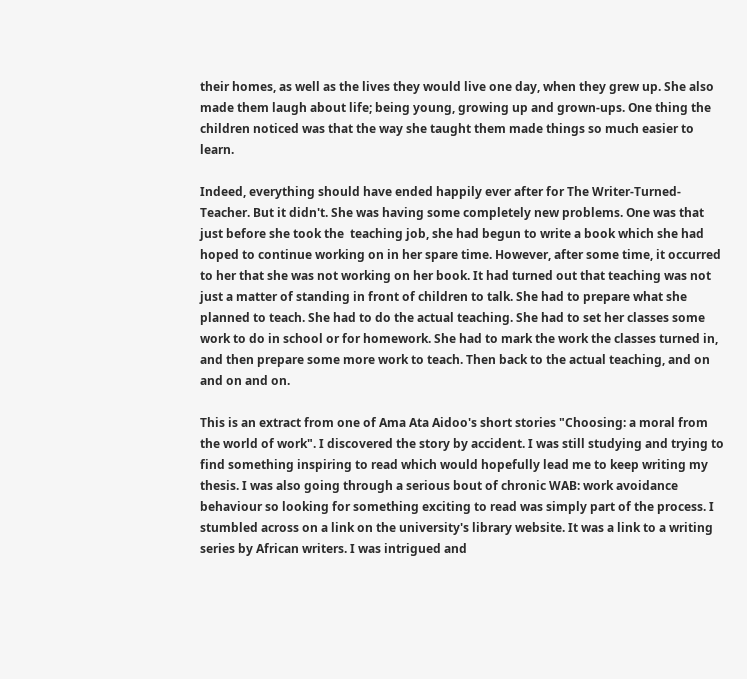their homes, as well as the lives they would live one day, when they grew up. She also made them laugh about life; being young, growing up and grown-ups. One thing the children noticed was that the way she taught them made things so much easier to learn.

Indeed, everything should have ended happily ever after for The Writer-Turned-Teacher. But it didn't. She was having some completely new problems. One was that just before she took the  teaching job, she had begun to write a book which she had hoped to continue working on in her spare time. However, after some time, it occurred to her that she was not working on her book. It had turned out that teaching was not just a matter of standing in front of children to talk. She had to prepare what she planned to teach. She had to do the actual teaching. She had to set her classes some work to do in school or for homework. She had to mark the work the classes turned in, and then prepare some more work to teach. Then back to the actual teaching, and on and on and on.

This is an extract from one of Ama Ata Aidoo's short stories "Choosing: a moral from the world of work". I discovered the story by accident. I was still studying and trying to find something inspiring to read which would hopefully lead me to keep writing my thesis. I was also going through a serious bout of chronic WAB: work avoidance behaviour so looking for something exciting to read was simply part of the process. I stumbled across on a link on the university's library website. It was a link to a writing series by African writers. I was intrigued and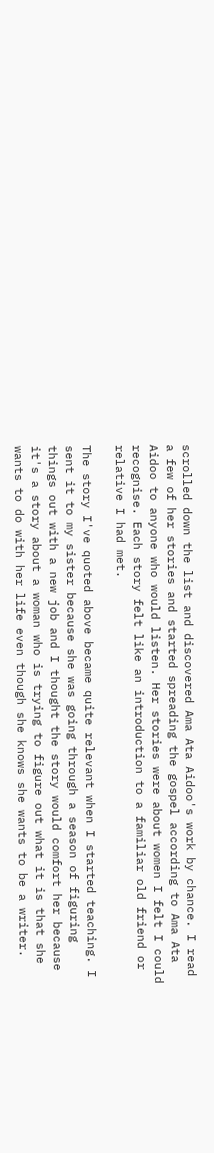scrolled down the list and discovered Ama Ata Aidoo's work by chance. I read a few of her stories and started spreading the gospel according to Ama Ata Aidoo to anyone who would listen. Her stories were about women I felt I could recognise. Each story felt like an introduction to a familiar old friend or relative I had met.

The story I've quoted above became quite relevant when I started teaching. I sent it to my sister because she was going through a season of figuring things out with a new job and I thought the story would comfort her because it's a story about a woman who is trying to figure out what it is that she wants to do with her life even though she knows she wants to be a writer.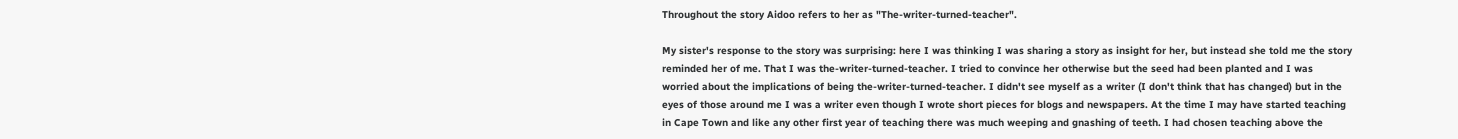Throughout the story Aidoo refers to her as "The-writer-turned-teacher".

My sister's response to the story was surprising: here I was thinking I was sharing a story as insight for her, but instead she told me the story reminded her of me. That I was the-writer-turned-teacher. I tried to convince her otherwise but the seed had been planted and I was worried about the implications of being the-writer-turned-teacher. I didn't see myself as a writer (I don't think that has changed) but in the eyes of those around me I was a writer even though I wrote short pieces for blogs and newspapers. At the time I may have started teaching in Cape Town and like any other first year of teaching there was much weeping and gnashing of teeth. I had chosen teaching above the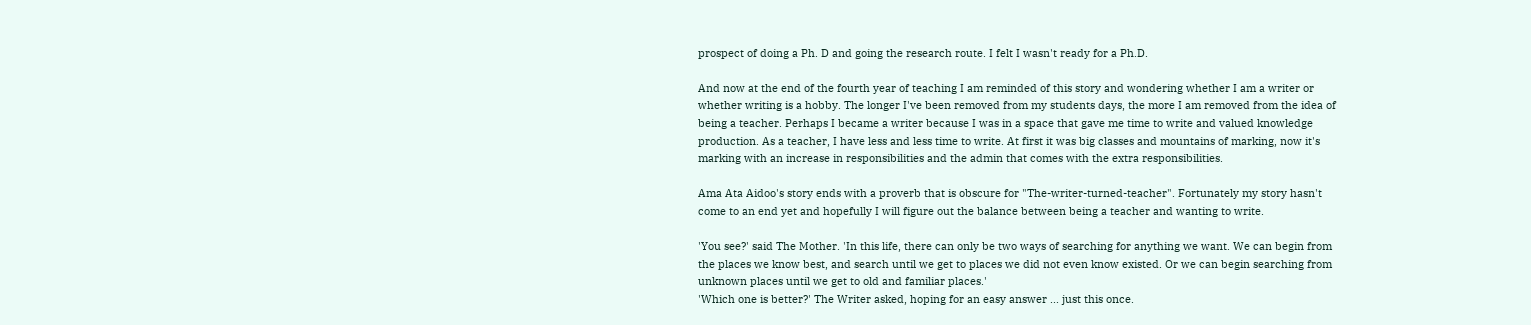prospect of doing a Ph. D and going the research route. I felt I wasn't ready for a Ph.D.

And now at the end of the fourth year of teaching I am reminded of this story and wondering whether I am a writer or whether writing is a hobby. The longer I've been removed from my students days, the more I am removed from the idea of being a teacher. Perhaps I became a writer because I was in a space that gave me time to write and valued knowledge production. As a teacher, I have less and less time to write. At first it was big classes and mountains of marking, now it's marking with an increase in responsibilities and the admin that comes with the extra responsibilities.

Ama Ata Aidoo's story ends with a proverb that is obscure for "The-writer-turned-teacher". Fortunately my story hasn't come to an end yet and hopefully I will figure out the balance between being a teacher and wanting to write.

'You see?' said The Mother. 'In this life, there can only be two ways of searching for anything we want. We can begin from the places we know best, and search until we get to places we did not even know existed. Or we can begin searching from unknown places until we get to old and familiar places.'
'Which one is better?' The Writer asked, hoping for an easy answer ... just this once.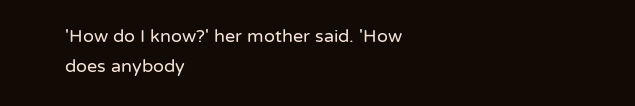'How do I know?' her mother said. 'How does anybody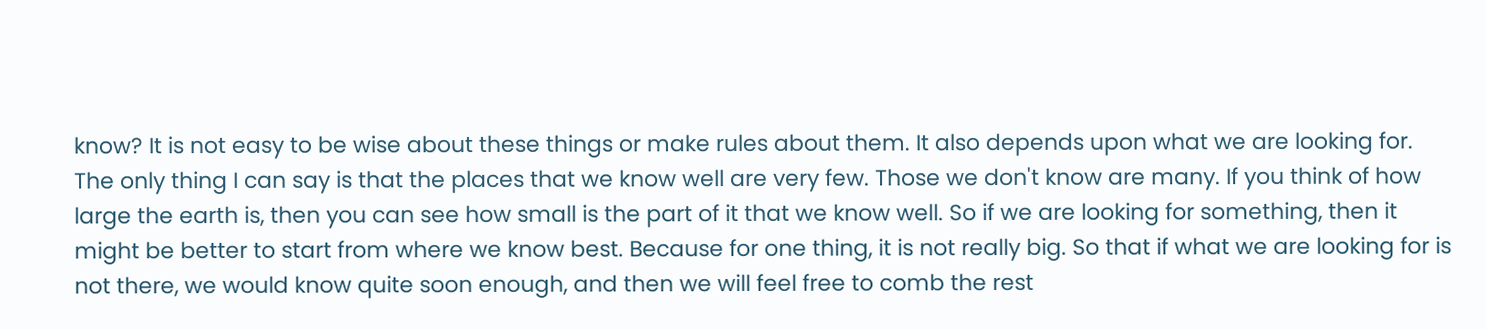know? It is not easy to be wise about these things or make rules about them. It also depends upon what we are looking for. The only thing I can say is that the places that we know well are very few. Those we don't know are many. If you think of how large the earth is, then you can see how small is the part of it that we know well. So if we are looking for something, then it might be better to start from where we know best. Because for one thing, it is not really big. So that if what we are looking for is not there, we would know quite soon enough, and then we will feel free to comb the rest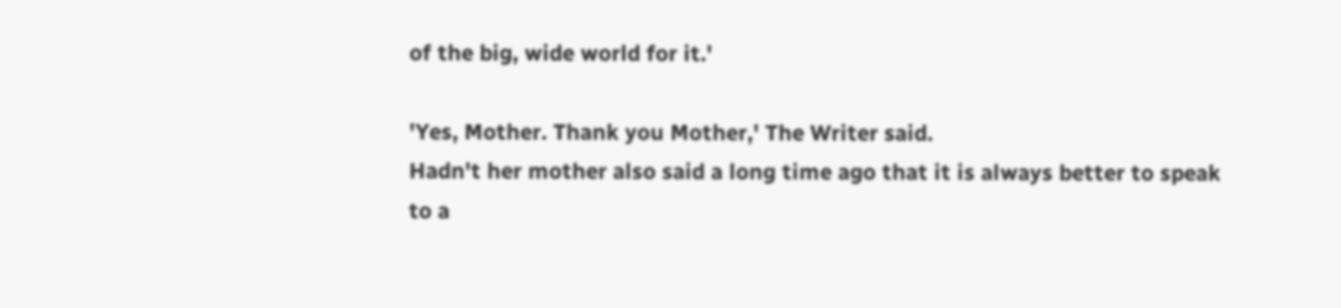of the big, wide world for it.'

'Yes, Mother. Thank you Mother,' The Writer said.
Hadn't her mother also said a long time ago that it is always better to speak to a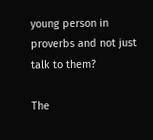young person in proverbs and not just talk to them?

The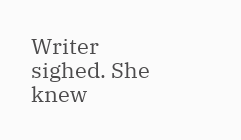Writer sighed. She knew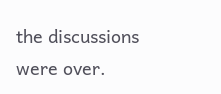the discussions were over.